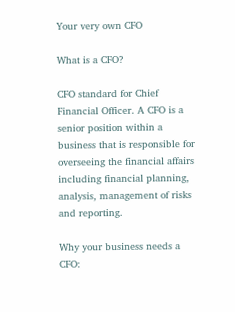Your very own CFO

What is a CFO?

CFO standard for Chief Financial Officer. A CFO is a senior position within a business that is responsible for overseeing the financial affairs including financial planning, analysis, management of risks and reporting.

Why your business needs a CFO: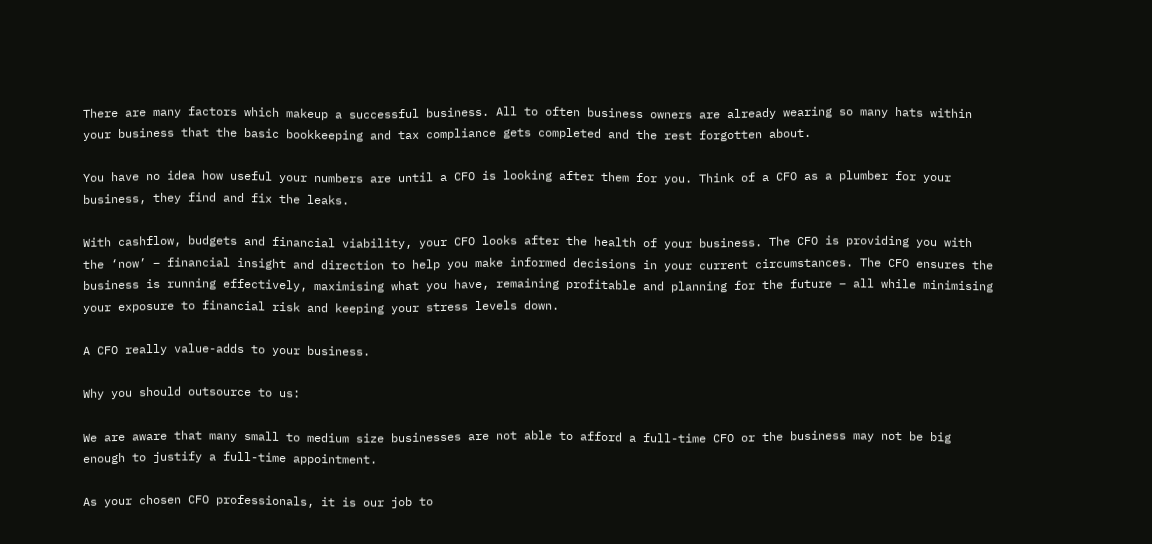There are many factors which makeup a successful business. All to often business owners are already wearing so many hats within your business that the basic bookkeeping and tax compliance gets completed and the rest forgotten about.

You have no idea how useful your numbers are until a CFO is looking after them for you. Think of a CFO as a plumber for your business, they find and fix the leaks.

With cashflow, budgets and financial viability, your CFO looks after the health of your business. The CFO is providing you with the ‘now’ – financial insight and direction to help you make informed decisions in your current circumstances. The CFO ensures the business is running effectively, maximising what you have, remaining profitable and planning for the future – all while minimising your exposure to financial risk and keeping your stress levels down.

A CFO really value-adds to your business.

Why you should outsource to us:

We are aware that many small to medium size businesses are not able to afford a full-time CFO or the business may not be big enough to justify a full-time appointment.

As your chosen CFO professionals, it is our job to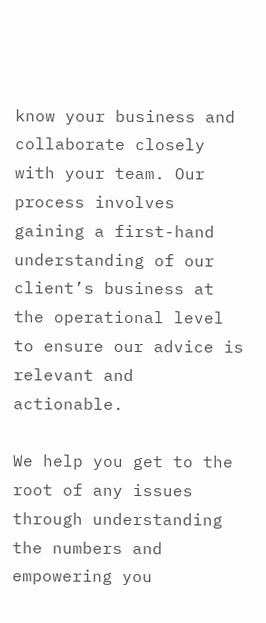know your business and collaborate closely with your team. Our process involves gaining a first-hand understanding of our client’s business at the operational level to ensure our advice is relevant and actionable.

We help you get to the root of any issues through understanding the numbers and empowering you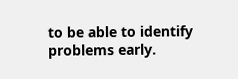to be able to identify problems early.